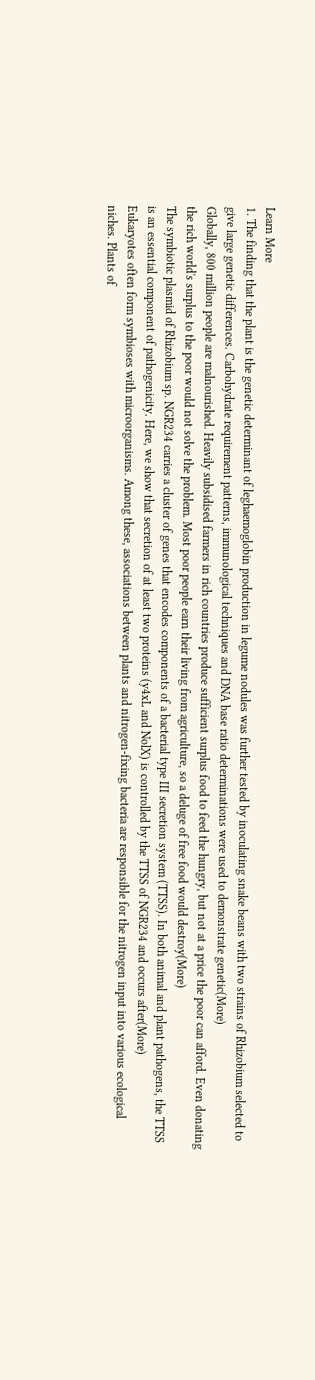Learn More
1. The finding that the plant is the genetic determinant of leghaemoglobin production in legume nodules was further tested by inoculating snake beans with two strains of Rhizobium selected to give large genetic differences. Carbohydrate requirement patterns, immunological techniques and DNA base ratio determinations were used to demonstrate genetic(More)
Globally, 800 million people are malnourished. Heavily subsidised farmers in rich countries produce sufficient surplus food to feed the hungry, but not at a price the poor can afford. Even donating the rich world's surplus to the poor would not solve the problem. Most poor people earn their living from agriculture, so a deluge of free food would destroy(More)
The symbiotic plasmid of Rhizobium sp. NGR234 carries a cluster of genes that encodes components of a bacterial type III secretion system (TTSS). In both animal and plant pathogens, the TTSS is an essential component of pathogenicity. Here, we show that secretion of at least two proteins (y4xL and NolX) is controlled by the TTSS of NGR234 and occurs after(More)
Eukaryotes often form symbioses with microorganisms. Among these, associations between plants and nitrogen-fixing bacteria are responsible for the nitrogen input into various ecological niches. Plants of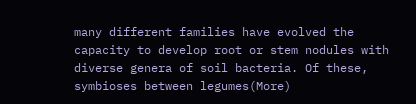many different families have evolved the capacity to develop root or stem nodules with diverse genera of soil bacteria. Of these, symbioses between legumes(More)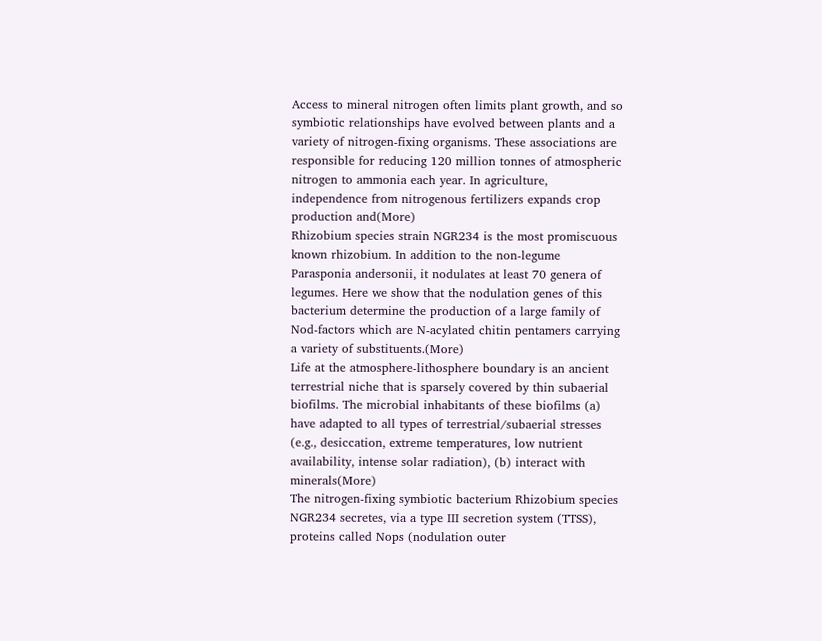Access to mineral nitrogen often limits plant growth, and so symbiotic relationships have evolved between plants and a variety of nitrogen-fixing organisms. These associations are responsible for reducing 120 million tonnes of atmospheric nitrogen to ammonia each year. In agriculture, independence from nitrogenous fertilizers expands crop production and(More)
Rhizobium species strain NGR234 is the most promiscuous known rhizobium. In addition to the non-legume Parasponia andersonii, it nodulates at least 70 genera of legumes. Here we show that the nodulation genes of this bacterium determine the production of a large family of Nod-factors which are N-acylated chitin pentamers carrying a variety of substituents.(More)
Life at the atmosphere-lithosphere boundary is an ancient terrestrial niche that is sparsely covered by thin subaerial biofilms. The microbial inhabitants of these biofilms (a) have adapted to all types of terrestrial/subaerial stresses (e.g., desiccation, extreme temperatures, low nutrient availability, intense solar radiation), (b) interact with minerals(More)
The nitrogen-fixing symbiotic bacterium Rhizobium species NGR234 secretes, via a type III secretion system (TTSS), proteins called Nops (nodulation outer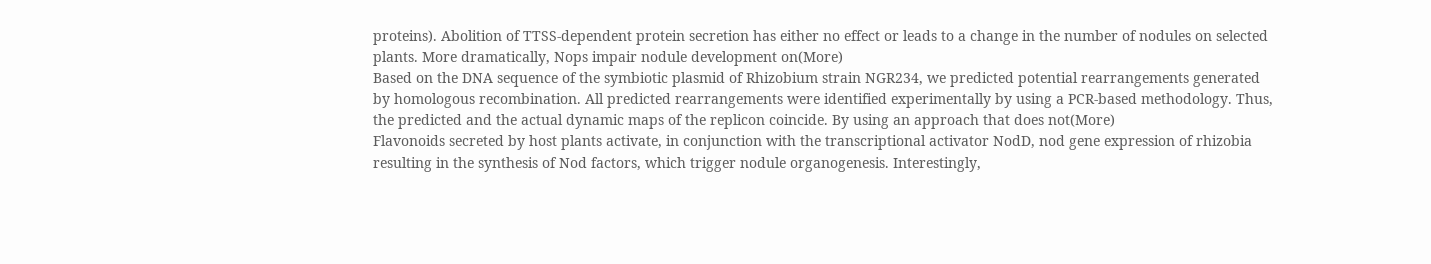proteins). Abolition of TTSS-dependent protein secretion has either no effect or leads to a change in the number of nodules on selected plants. More dramatically, Nops impair nodule development on(More)
Based on the DNA sequence of the symbiotic plasmid of Rhizobium strain NGR234, we predicted potential rearrangements generated by homologous recombination. All predicted rearrangements were identified experimentally by using a PCR-based methodology. Thus, the predicted and the actual dynamic maps of the replicon coincide. By using an approach that does not(More)
Flavonoids secreted by host plants activate, in conjunction with the transcriptional activator NodD, nod gene expression of rhizobia resulting in the synthesis of Nod factors, which trigger nodule organogenesis. Interestingly,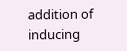addition of inducing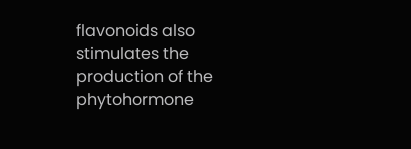flavonoids also stimulates the production of the phytohormone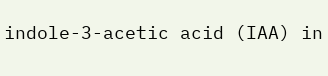indole-3-acetic acid (IAA) in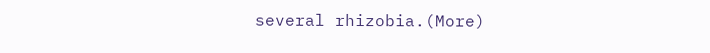several rhizobia.(More)